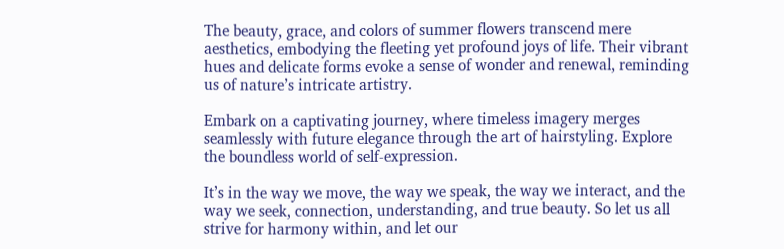The beauty, grace, and colors of summer flowers transcend mere aesthetics, embodying the fleeting yet profound joys of life. Their vibrant hues and delicate forms evoke a sense of wonder and renewal, reminding us of nature’s intricate artistry.

Embark on a captivating journey, where timeless imagery merges seamlessly with future elegance through the art of hairstyling. Explore the boundless world of self-expression.

It’s in the way we move, the way we speak, the way we interact, and the way we seek, connection, understanding, and true beauty. So let us all strive for harmony within, and let our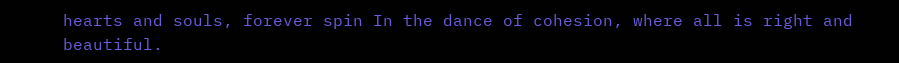hearts and souls, forever spin In the dance of cohesion, where all is right and beautiful.